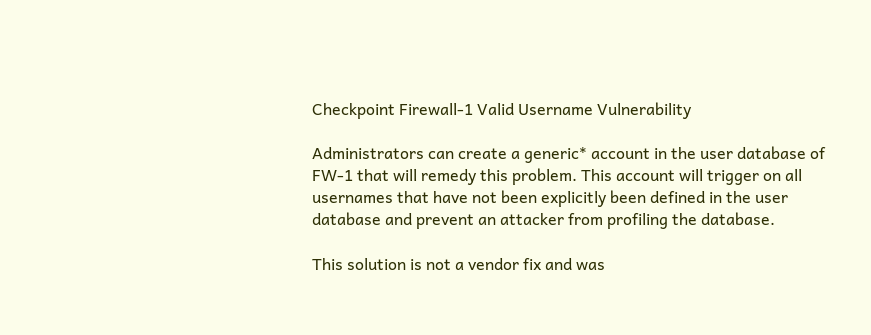Checkpoint Firewall-1 Valid Username Vulnerability

Administrators can create a generic* account in the user database of FW-1 that will remedy this problem. This account will trigger on all usernames that have not been explicitly been defined in the user database and prevent an attacker from profiling the database.

This solution is not a vendor fix and was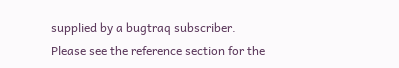supplied by a bugtraq subscriber. Please see the reference section for the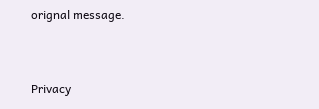orignal message.


Privacy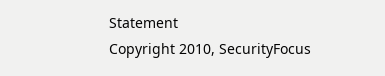Statement
Copyright 2010, SecurityFocus